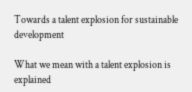Towards a talent explosion for sustainable development

What we mean with a talent explosion is explained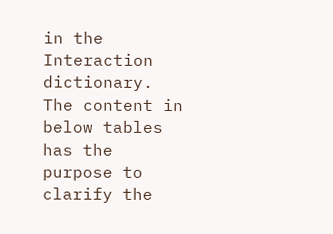in the Interaction dictionary. The content in below tables has the purpose to clarify the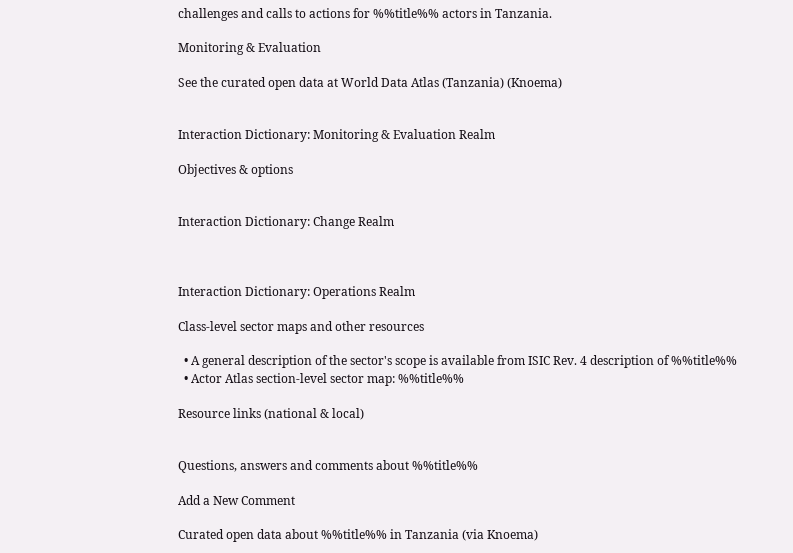challenges and calls to actions for %%title%% actors in Tanzania.

Monitoring & Evaluation

See the curated open data at World Data Atlas (Tanzania) (Knoema)


Interaction Dictionary: Monitoring & Evaluation Realm

Objectives & options


Interaction Dictionary: Change Realm



Interaction Dictionary: Operations Realm

Class-level sector maps and other resources

  • A general description of the sector's scope is available from ISIC Rev. 4 description of %%title%%
  • Actor Atlas section-level sector map: %%title%%

Resource links (national & local)


Questions, answers and comments about %%title%%

Add a New Comment

Curated open data about %%title%% in Tanzania (via Knoema)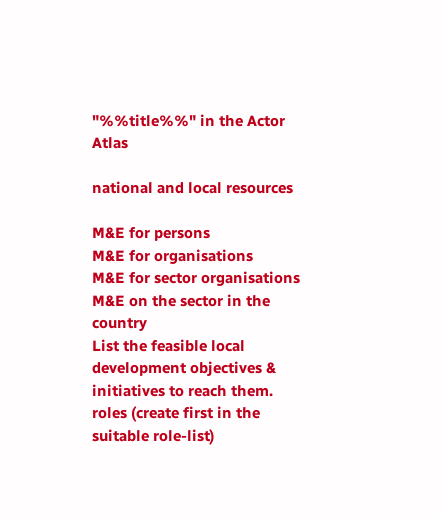"%%title%%" in the Actor Atlas

national and local resources

M&E for persons
M&E for organisations
M&E for sector organisations
M&E on the sector in the country
List the feasible local development objectives & initiatives to reach them.
roles (create first in the suitable role-list)